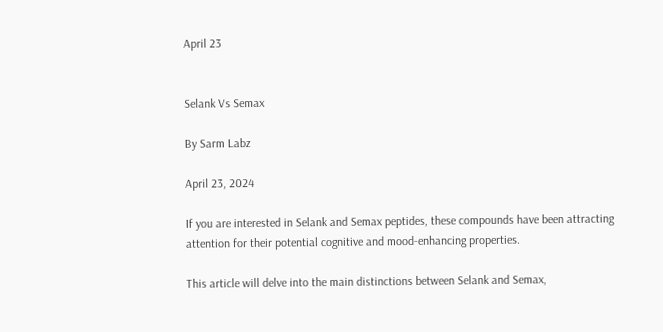April 23


Selank Vs Semax

By Sarm Labz

April 23, 2024

If you are interested in Selank and Semax peptides, these compounds have been attracting attention for their potential cognitive and mood-enhancing properties.

This article will delve into the main distinctions between Selank and Semax,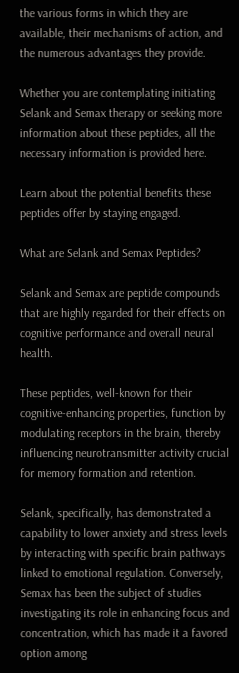the various forms in which they are available, their mechanisms of action, and the numerous advantages they provide.

Whether you are contemplating initiating Selank and Semax therapy or seeking more information about these peptides, all the necessary information is provided here.

Learn about the potential benefits these peptides offer by staying engaged.

What are Selank and Semax Peptides?

Selank and Semax are peptide compounds that are highly regarded for their effects on cognitive performance and overall neural health.

These peptides, well-known for their cognitive-enhancing properties, function by modulating receptors in the brain, thereby influencing neurotransmitter activity crucial for memory formation and retention.

Selank, specifically, has demonstrated a capability to lower anxiety and stress levels by interacting with specific brain pathways linked to emotional regulation. Conversely, Semax has been the subject of studies investigating its role in enhancing focus and concentration, which has made it a favored option among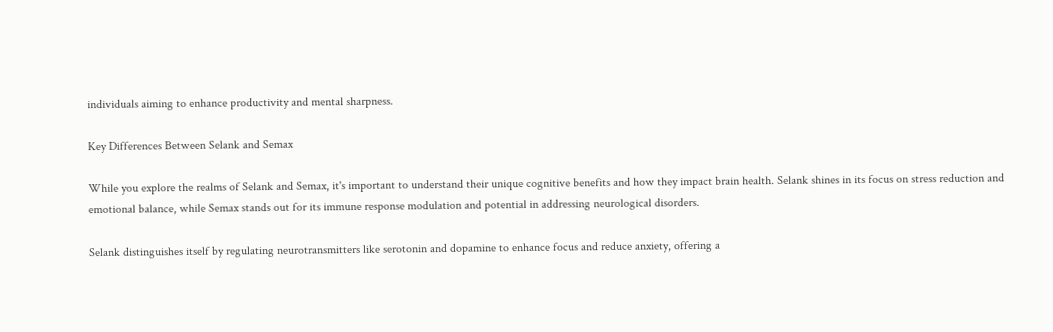individuals aiming to enhance productivity and mental sharpness.

Key Differences Between Selank and Semax

While you explore the realms of Selank and Semax, it's important to understand their unique cognitive benefits and how they impact brain health. Selank shines in its focus on stress reduction and emotional balance, while Semax stands out for its immune response modulation and potential in addressing neurological disorders.

Selank distinguishes itself by regulating neurotransmitters like serotonin and dopamine to enhance focus and reduce anxiety, offering a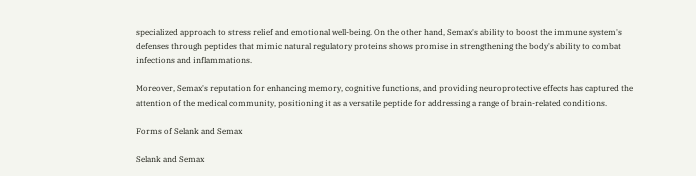specialized approach to stress relief and emotional well-being. On the other hand, Semax's ability to boost the immune system's defenses through peptides that mimic natural regulatory proteins shows promise in strengthening the body's ability to combat infections and inflammations.

Moreover, Semax's reputation for enhancing memory, cognitive functions, and providing neuroprotective effects has captured the attention of the medical community, positioning it as a versatile peptide for addressing a range of brain-related conditions.

Forms of Selank and Semax

Selank and Semax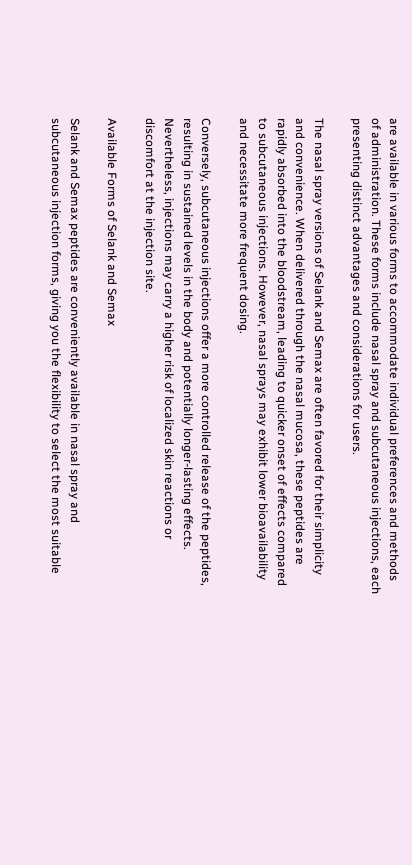are available in various forms to accommodate individual preferences and methods of administration. These forms include nasal spray and subcutaneous injections, each presenting distinct advantages and considerations for users.

The nasal spray versions of Selank and Semax are often favored for their simplicity and convenience. When delivered through the nasal mucosa, these peptides are rapidly absorbed into the bloodstream, leading to quicker onset of effects compared to subcutaneous injections. However, nasal sprays may exhibit lower bioavailability and necessitate more frequent dosing.

Conversely, subcutaneous injections offer a more controlled release of the peptides, resulting in sustained levels in the body and potentially longer-lasting effects. Nevertheless, injections may carry a higher risk of localized skin reactions or discomfort at the injection site.

Available Forms of Selank and Semax

Selank and Semax peptides are conveniently available in nasal spray and subcutaneous injection forms, giving you the flexibility to select the most suitable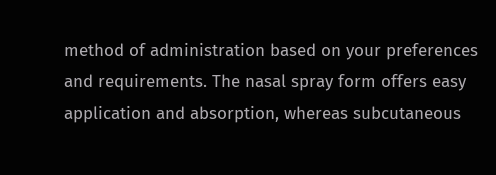method of administration based on your preferences and requirements. The nasal spray form offers easy application and absorption, whereas subcutaneous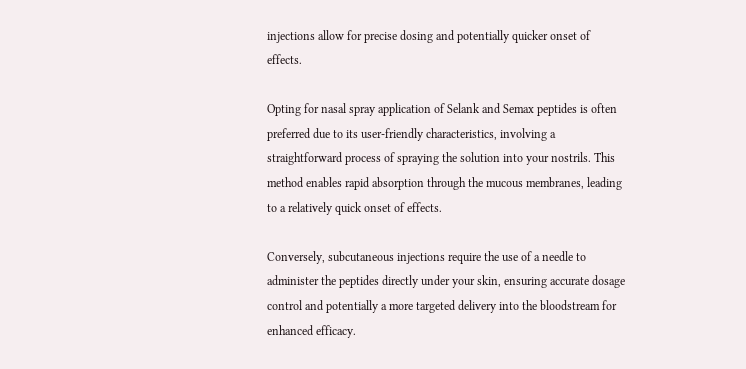injections allow for precise dosing and potentially quicker onset of effects.

Opting for nasal spray application of Selank and Semax peptides is often preferred due to its user-friendly characteristics, involving a straightforward process of spraying the solution into your nostrils. This method enables rapid absorption through the mucous membranes, leading to a relatively quick onset of effects.

Conversely, subcutaneous injections require the use of a needle to administer the peptides directly under your skin, ensuring accurate dosage control and potentially a more targeted delivery into the bloodstream for enhanced efficacy.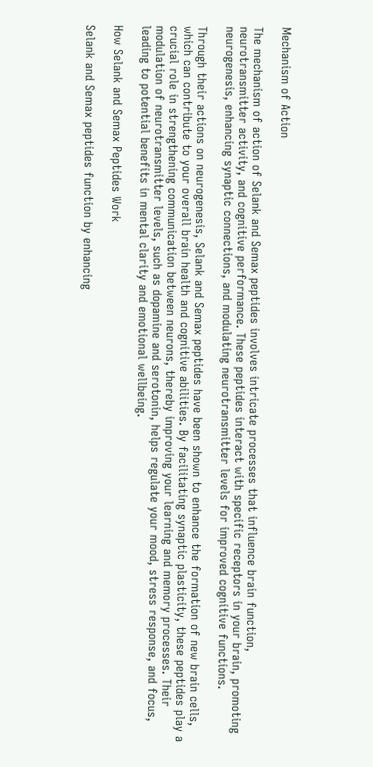Mechanism of Action

The mechanism of action of Selank and Semax peptides involves intricate processes that influence brain function, neurotransmitter activity, and cognitive performance. These peptides interact with specific receptors in your brain, promoting neurogenesis, enhancing synaptic connections, and modulating neurotransmitter levels for improved cognitive functions.

Through their actions on neurogenesis, Selank and Semax peptides have been shown to enhance the formation of new brain cells, which can contribute to your overall brain health and cognitive abilities. By facilitating synaptic plasticity, these peptides play a crucial role in strengthening communication between neurons, thereby improving your learning and memory processes. Their modulation of neurotransmitter levels, such as dopamine and serotonin, helps regulate your mood, stress response, and focus, leading to potential benefits in mental clarity and emotional wellbeing.

How Selank and Semax Peptides Work

Selank and Semax peptides function by enhancing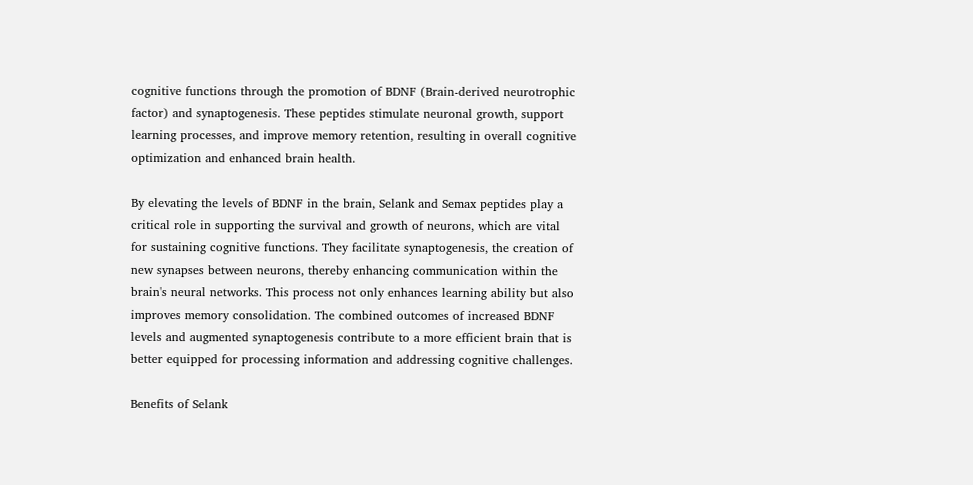cognitive functions through the promotion of BDNF (Brain-derived neurotrophic factor) and synaptogenesis. These peptides stimulate neuronal growth, support learning processes, and improve memory retention, resulting in overall cognitive optimization and enhanced brain health.

By elevating the levels of BDNF in the brain, Selank and Semax peptides play a critical role in supporting the survival and growth of neurons, which are vital for sustaining cognitive functions. They facilitate synaptogenesis, the creation of new synapses between neurons, thereby enhancing communication within the brain's neural networks. This process not only enhances learning ability but also improves memory consolidation. The combined outcomes of increased BDNF levels and augmented synaptogenesis contribute to a more efficient brain that is better equipped for processing information and addressing cognitive challenges.

Benefits of Selank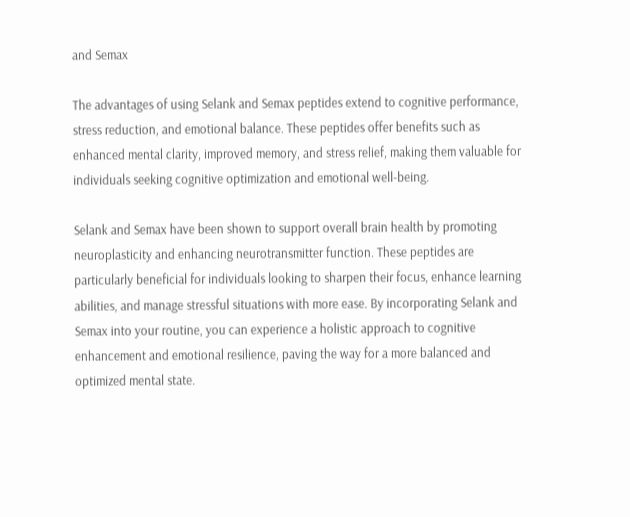and Semax

The advantages of using Selank and Semax peptides extend to cognitive performance, stress reduction, and emotional balance. These peptides offer benefits such as enhanced mental clarity, improved memory, and stress relief, making them valuable for individuals seeking cognitive optimization and emotional well-being.

Selank and Semax have been shown to support overall brain health by promoting neuroplasticity and enhancing neurotransmitter function. These peptides are particularly beneficial for individuals looking to sharpen their focus, enhance learning abilities, and manage stressful situations with more ease. By incorporating Selank and Semax into your routine, you can experience a holistic approach to cognitive enhancement and emotional resilience, paving the way for a more balanced and optimized mental state.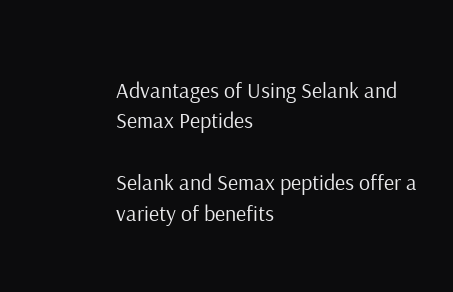Advantages of Using Selank and Semax Peptides

Selank and Semax peptides offer a variety of benefits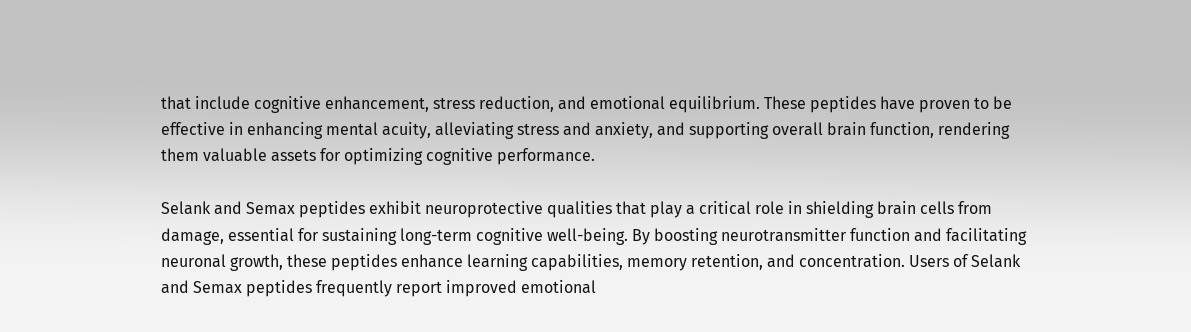that include cognitive enhancement, stress reduction, and emotional equilibrium. These peptides have proven to be effective in enhancing mental acuity, alleviating stress and anxiety, and supporting overall brain function, rendering them valuable assets for optimizing cognitive performance.

Selank and Semax peptides exhibit neuroprotective qualities that play a critical role in shielding brain cells from damage, essential for sustaining long-term cognitive well-being. By boosting neurotransmitter function and facilitating neuronal growth, these peptides enhance learning capabilities, memory retention, and concentration. Users of Selank and Semax peptides frequently report improved emotional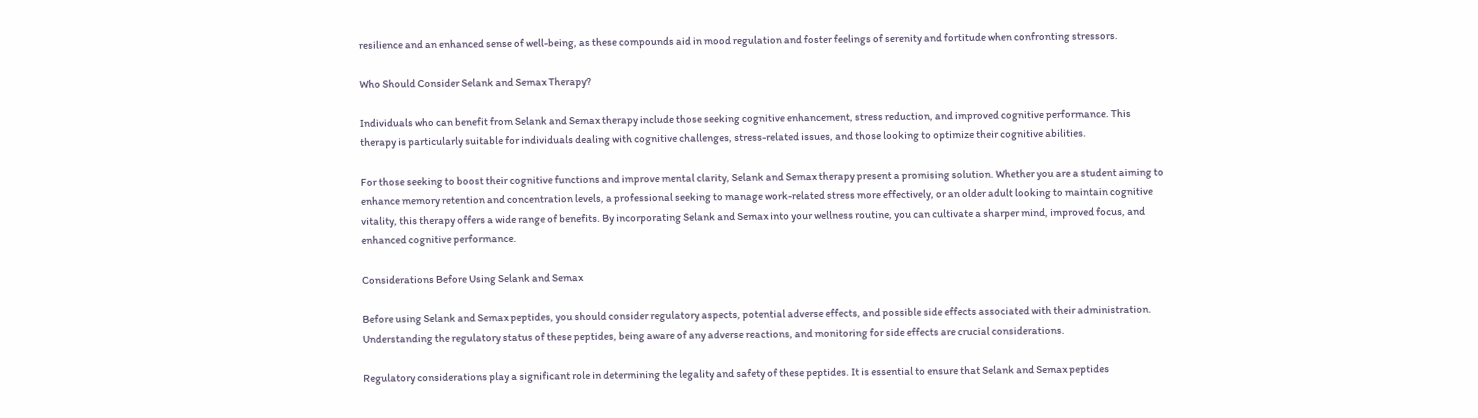resilience and an enhanced sense of well-being, as these compounds aid in mood regulation and foster feelings of serenity and fortitude when confronting stressors.

Who Should Consider Selank and Semax Therapy?

Individuals who can benefit from Selank and Semax therapy include those seeking cognitive enhancement, stress reduction, and improved cognitive performance. This therapy is particularly suitable for individuals dealing with cognitive challenges, stress-related issues, and those looking to optimize their cognitive abilities.

For those seeking to boost their cognitive functions and improve mental clarity, Selank and Semax therapy present a promising solution. Whether you are a student aiming to enhance memory retention and concentration levels, a professional seeking to manage work-related stress more effectively, or an older adult looking to maintain cognitive vitality, this therapy offers a wide range of benefits. By incorporating Selank and Semax into your wellness routine, you can cultivate a sharper mind, improved focus, and enhanced cognitive performance.

Considerations Before Using Selank and Semax

Before using Selank and Semax peptides, you should consider regulatory aspects, potential adverse effects, and possible side effects associated with their administration. Understanding the regulatory status of these peptides, being aware of any adverse reactions, and monitoring for side effects are crucial considerations.

Regulatory considerations play a significant role in determining the legality and safety of these peptides. It is essential to ensure that Selank and Semax peptides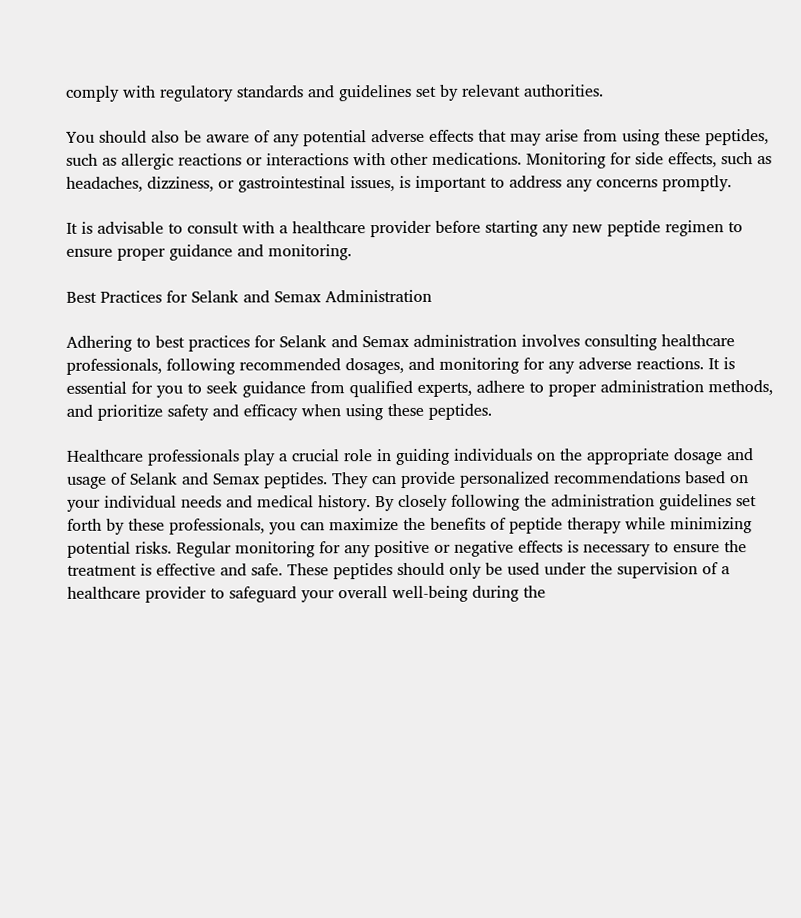comply with regulatory standards and guidelines set by relevant authorities.

You should also be aware of any potential adverse effects that may arise from using these peptides, such as allergic reactions or interactions with other medications. Monitoring for side effects, such as headaches, dizziness, or gastrointestinal issues, is important to address any concerns promptly.

It is advisable to consult with a healthcare provider before starting any new peptide regimen to ensure proper guidance and monitoring.

Best Practices for Selank and Semax Administration

Adhering to best practices for Selank and Semax administration involves consulting healthcare professionals, following recommended dosages, and monitoring for any adverse reactions. It is essential for you to seek guidance from qualified experts, adhere to proper administration methods, and prioritize safety and efficacy when using these peptides.

Healthcare professionals play a crucial role in guiding individuals on the appropriate dosage and usage of Selank and Semax peptides. They can provide personalized recommendations based on your individual needs and medical history. By closely following the administration guidelines set forth by these professionals, you can maximize the benefits of peptide therapy while minimizing potential risks. Regular monitoring for any positive or negative effects is necessary to ensure the treatment is effective and safe. These peptides should only be used under the supervision of a healthcare provider to safeguard your overall well-being during the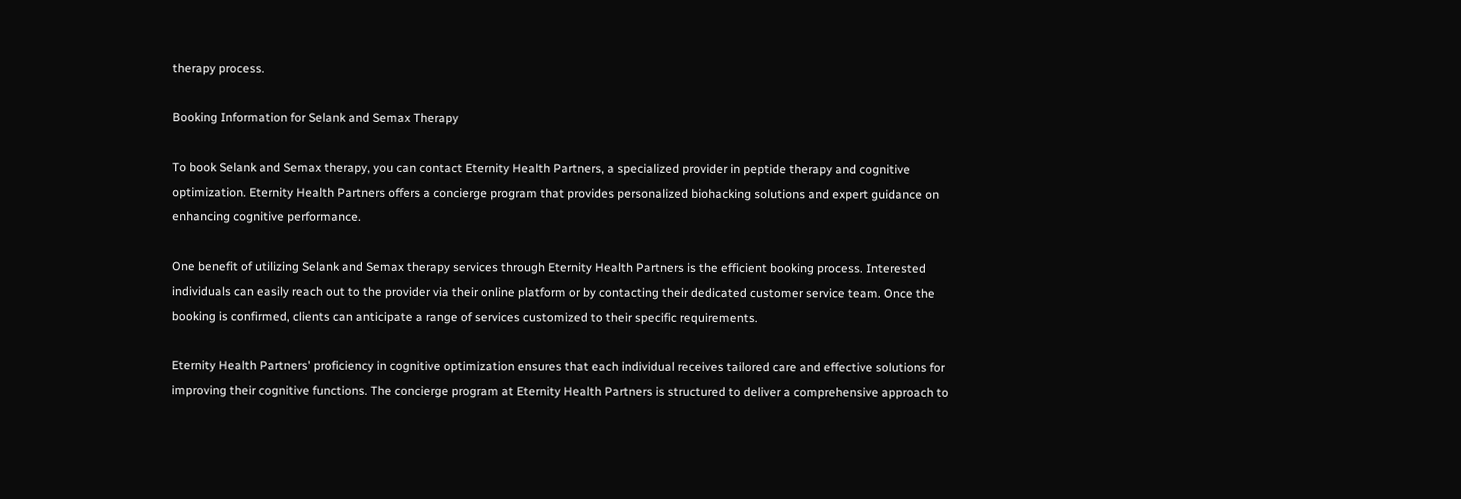therapy process.

Booking Information for Selank and Semax Therapy

To book Selank and Semax therapy, you can contact Eternity Health Partners, a specialized provider in peptide therapy and cognitive optimization. Eternity Health Partners offers a concierge program that provides personalized biohacking solutions and expert guidance on enhancing cognitive performance.

One benefit of utilizing Selank and Semax therapy services through Eternity Health Partners is the efficient booking process. Interested individuals can easily reach out to the provider via their online platform or by contacting their dedicated customer service team. Once the booking is confirmed, clients can anticipate a range of services customized to their specific requirements.

Eternity Health Partners' proficiency in cognitive optimization ensures that each individual receives tailored care and effective solutions for improving their cognitive functions. The concierge program at Eternity Health Partners is structured to deliver a comprehensive approach to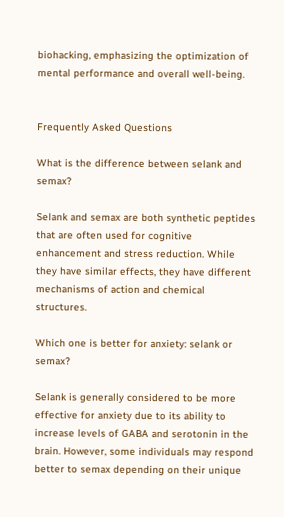biohacking, emphasizing the optimization of mental performance and overall well-being.


Frequently Asked Questions

What is the difference between selank and semax?

Selank and semax are both synthetic peptides that are often used for cognitive enhancement and stress reduction. While they have similar effects, they have different mechanisms of action and chemical structures.

Which one is better for anxiety: selank or semax?

Selank is generally considered to be more effective for anxiety due to its ability to increase levels of GABA and serotonin in the brain. However, some individuals may respond better to semax depending on their unique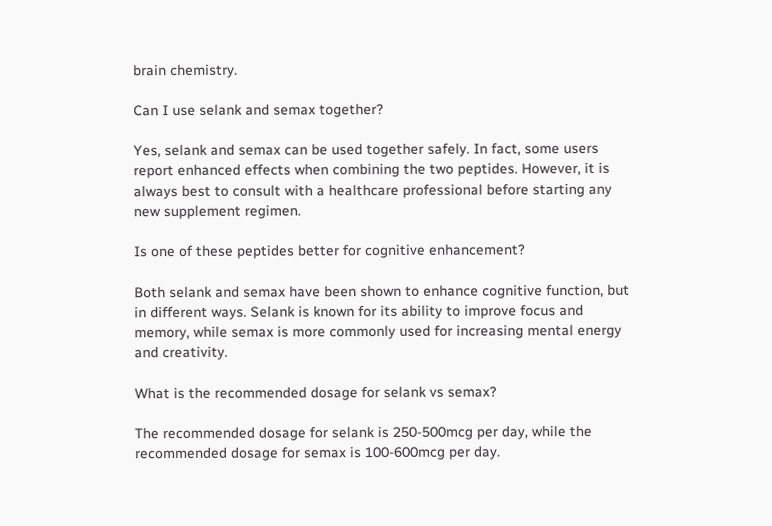brain chemistry.

Can I use selank and semax together?

Yes, selank and semax can be used together safely. In fact, some users report enhanced effects when combining the two peptides. However, it is always best to consult with a healthcare professional before starting any new supplement regimen.

Is one of these peptides better for cognitive enhancement?

Both selank and semax have been shown to enhance cognitive function, but in different ways. Selank is known for its ability to improve focus and memory, while semax is more commonly used for increasing mental energy and creativity.

What is the recommended dosage for selank vs semax?

The recommended dosage for selank is 250-500mcg per day, while the recommended dosage for semax is 100-600mcg per day.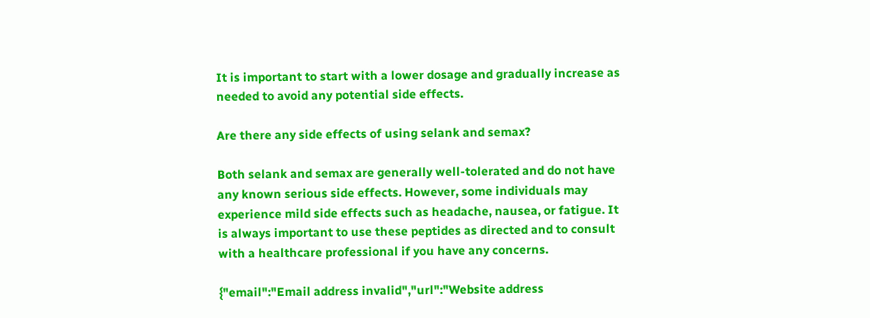It is important to start with a lower dosage and gradually increase as needed to avoid any potential side effects.

Are there any side effects of using selank and semax?

Both selank and semax are generally well-tolerated and do not have any known serious side effects. However, some individuals may experience mild side effects such as headache, nausea, or fatigue. It is always important to use these peptides as directed and to consult with a healthcare professional if you have any concerns.

{"email":"Email address invalid","url":"Website address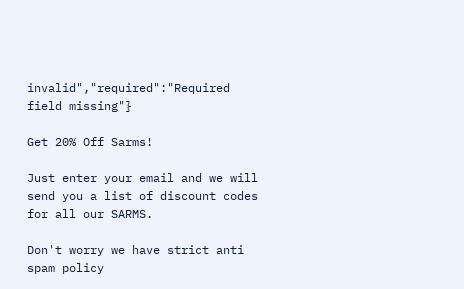invalid","required":"Required field missing"}

Get 20% Off Sarms!

Just enter your email and we will send you a list of discount codes for all our SARMS.

Don't worry we have strict anti spam policy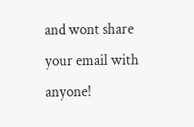and wont share your email with anyone!